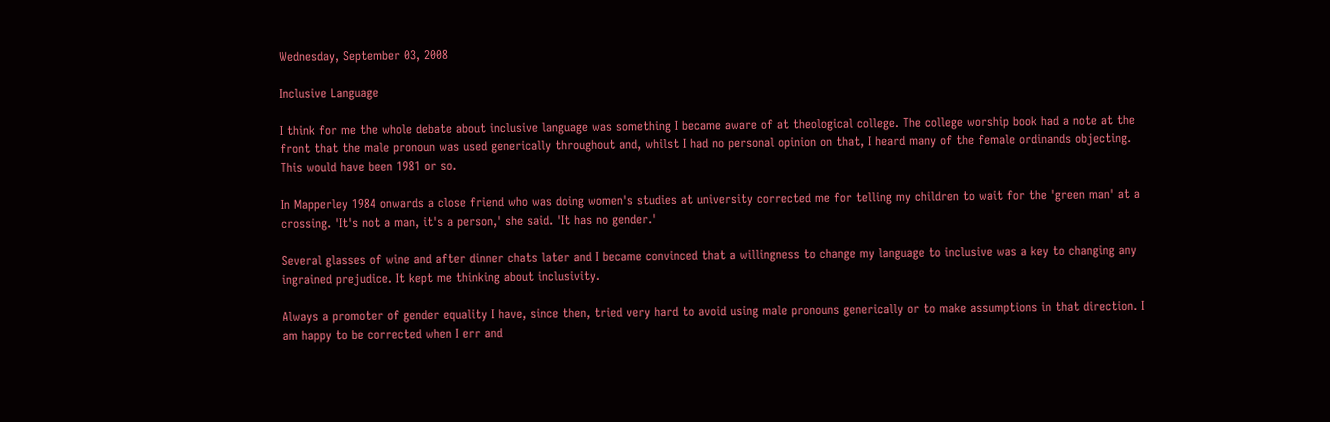Wednesday, September 03, 2008

Inclusive Language

I think for me the whole debate about inclusive language was something I became aware of at theological college. The college worship book had a note at the front that the male pronoun was used generically throughout and, whilst I had no personal opinion on that, I heard many of the female ordinands objecting. This would have been 1981 or so.

In Mapperley 1984 onwards a close friend who was doing women's studies at university corrected me for telling my children to wait for the 'green man' at a crossing. 'It's not a man, it's a person,' she said. 'It has no gender.'

Several glasses of wine and after dinner chats later and I became convinced that a willingness to change my language to inclusive was a key to changing any ingrained prejudice. It kept me thinking about inclusivity.

Always a promoter of gender equality I have, since then, tried very hard to avoid using male pronouns generically or to make assumptions in that direction. I am happy to be corrected when I err and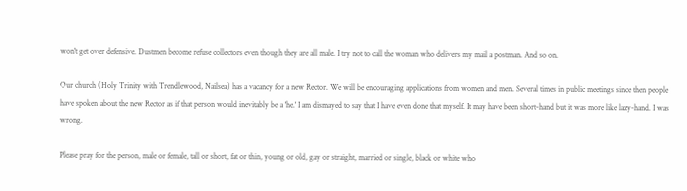won't get over defensive. Dustmen become refuse collectors even though they are all male. I try not to call the woman who delivers my mail a postman. And so on.

Our church (Holy Trinity with Trendlewood, Nailsea) has a vacancy for a new Rector. We will be encouraging applications from women and men. Several times in public meetings since then people have spoken about the new Rector as if that person would inevitably be a 'he.' I am dismayed to say that I have even done that myself. It may have been short-hand but it was more like lazy-hand. I was wrong.

Please pray for the person, male or female, tall or short, fat or thin, young or old, gay or straight, married or single, black or white who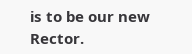is to be our new Rector.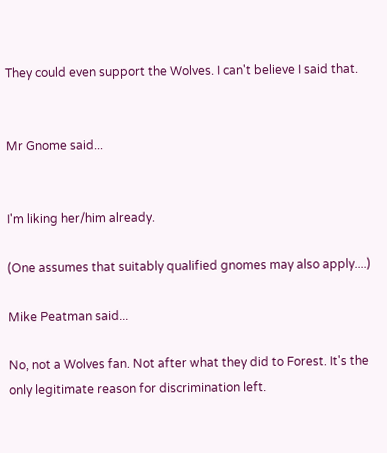They could even support the Wolves. I can't believe I said that.


Mr Gnome said...


I'm liking her/him already.

(One assumes that suitably qualified gnomes may also apply....)

Mike Peatman said...

No, not a Wolves fan. Not after what they did to Forest. It's the only legitimate reason for discrimination left.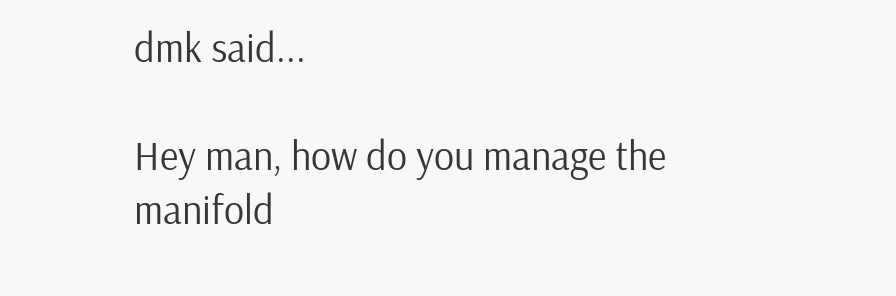dmk said...

Hey man, how do you manage the manifold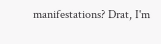manifestations? Drat, I'm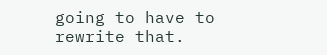going to have to rewrite that.